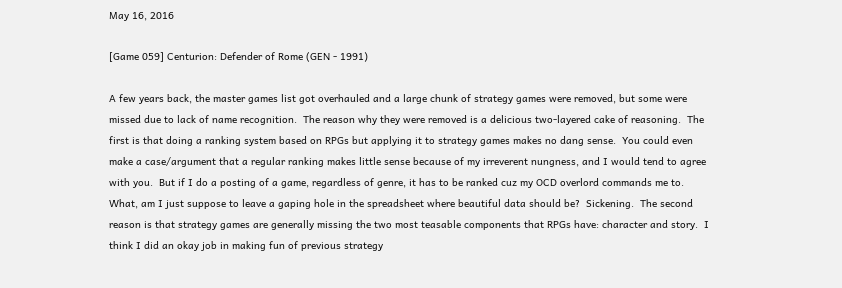May 16, 2016

[Game 059] Centurion: Defender of Rome (GEN - 1991)

A few years back, the master games list got overhauled and a large chunk of strategy games were removed, but some were missed due to lack of name recognition.  The reason why they were removed is a delicious two-layered cake of reasoning.  The first is that doing a ranking system based on RPGs but applying it to strategy games makes no dang sense.  You could even make a case/argument that a regular ranking makes little sense because of my irreverent nungness, and I would tend to agree with you.  But if I do a posting of a game, regardless of genre, it has to be ranked cuz my OCD overlord commands me to.  What, am I just suppose to leave a gaping hole in the spreadsheet where beautiful data should be?  Sickening.  The second reason is that strategy games are generally missing the two most teasable components that RPGs have: character and story.  I think I did an okay job in making fun of previous strategy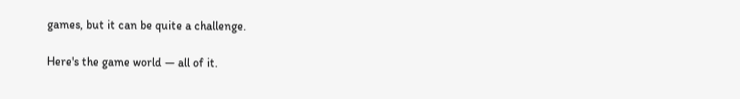games, but it can be quite a challenge.

Here's the game world — all of it.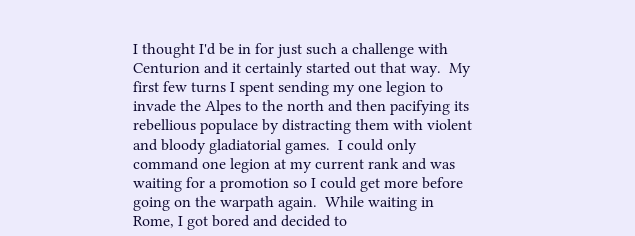I thought I'd be in for just such a challenge with Centurion and it certainly started out that way.  My first few turns I spent sending my one legion to invade the Alpes to the north and then pacifying its rebellious populace by distracting them with violent and bloody gladiatorial games.  I could only command one legion at my current rank and was waiting for a promotion so I could get more before going on the warpath again.  While waiting in Rome, I got bored and decided to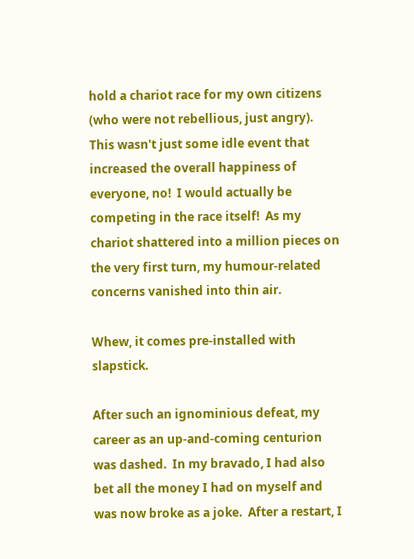hold a chariot race for my own citizens (who were not rebellious, just angry).  This wasn't just some idle event that increased the overall happiness of everyone, no!  I would actually be competing in the race itself!  As my chariot shattered into a million pieces on the very first turn, my humour-related concerns vanished into thin air.

Whew, it comes pre-installed with slapstick.

After such an ignominious defeat, my career as an up-and-coming centurion was dashed.  In my bravado, I had also bet all the money I had on myself and was now broke as a joke.  After a restart, I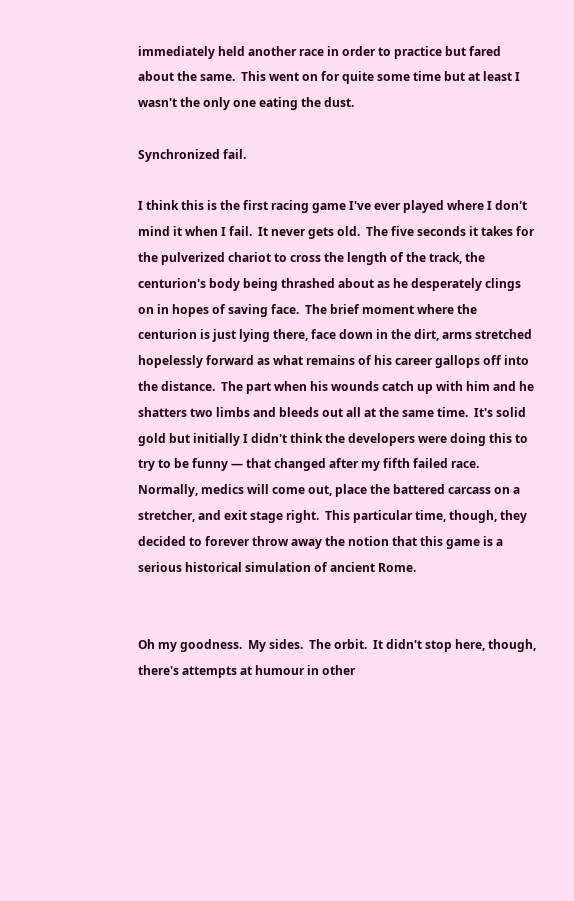immediately held another race in order to practice but fared about the same.  This went on for quite some time but at least I wasn't the only one eating the dust.

Synchronized fail.

I think this is the first racing game I've ever played where I don't mind it when I fail.  It never gets old.  The five seconds it takes for the pulverized chariot to cross the length of the track, the centurion's body being thrashed about as he desperately clings on in hopes of saving face.  The brief moment where the centurion is just lying there, face down in the dirt, arms stretched hopelessly forward as what remains of his career gallops off into the distance.  The part when his wounds catch up with him and he shatters two limbs and bleeds out all at the same time.  It's solid gold but initially I didn't think the developers were doing this to try to be funny — that changed after my fifth failed race.  Normally, medics will come out, place the battered carcass on a stretcher, and exit stage right.  This particular time, though, they decided to forever throw away the notion that this game is a serious historical simulation of ancient Rome.


Oh my goodness.  My sides.  The orbit.  It didn't stop here, though, there's attempts at humour in other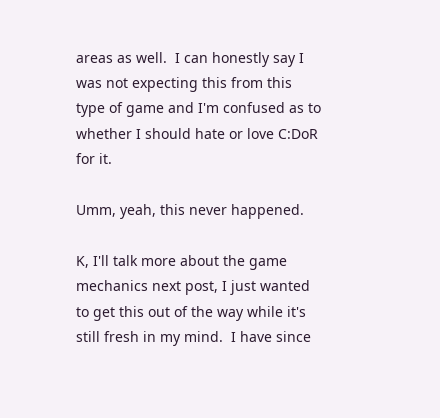areas as well.  I can honestly say I was not expecting this from this type of game and I'm confused as to whether I should hate or love C:DoR for it.

Umm, yeah, this never happened.

K, I'll talk more about the game mechanics next post, I just wanted to get this out of the way while it's still fresh in my mind.  I have since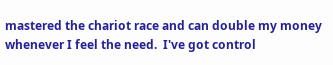mastered the chariot race and can double my money whenever I feel the need.  I've got control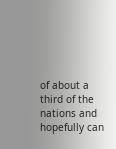of about a third of the nations and hopefully can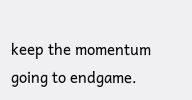keep the momentum going to endgame.